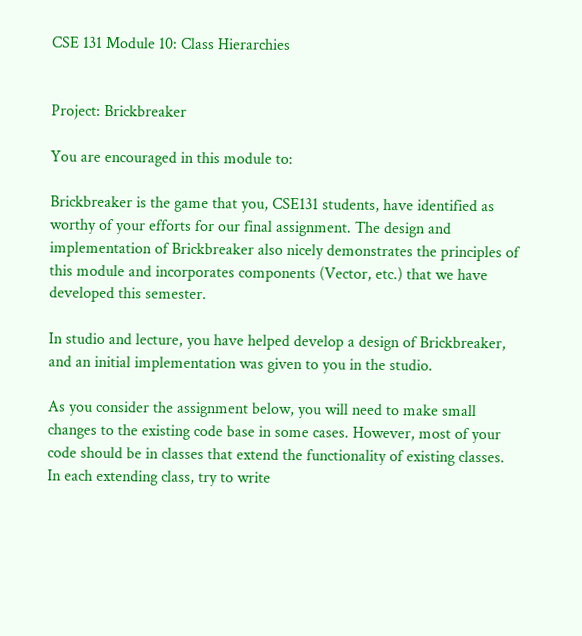CSE 131 Module 10: Class Hierarchies


Project: Brickbreaker

You are encouraged in this module to:

Brickbreaker is the game that you, CSE131 students, have identified as worthy of your efforts for our final assignment. The design and implementation of Brickbreaker also nicely demonstrates the principles of this module and incorporates components (Vector, etc.) that we have developed this semester.

In studio and lecture, you have helped develop a design of Brickbreaker, and an initial implementation was given to you in the studio.

As you consider the assignment below, you will need to make small changes to the existing code base in some cases. However, most of your code should be in classes that extend the functionality of existing classes. In each extending class, try to write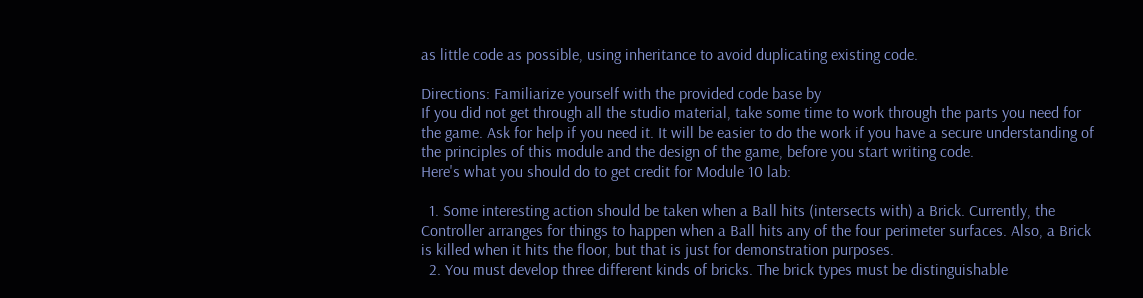as little code as possible, using inheritance to avoid duplicating existing code.

Directions: Familiarize yourself with the provided code base by
If you did not get through all the studio material, take some time to work through the parts you need for the game. Ask for help if you need it. It will be easier to do the work if you have a secure understanding of the principles of this module and the design of the game, before you start writing code.
Here's what you should do to get credit for Module 10 lab:

  1. Some interesting action should be taken when a Ball hits (intersects with) a Brick. Currently, the Controller arranges for things to happen when a Ball hits any of the four perimeter surfaces. Also, a Brick is killed when it hits the floor, but that is just for demonstration purposes.
  2. You must develop three different kinds of bricks. The brick types must be distinguishable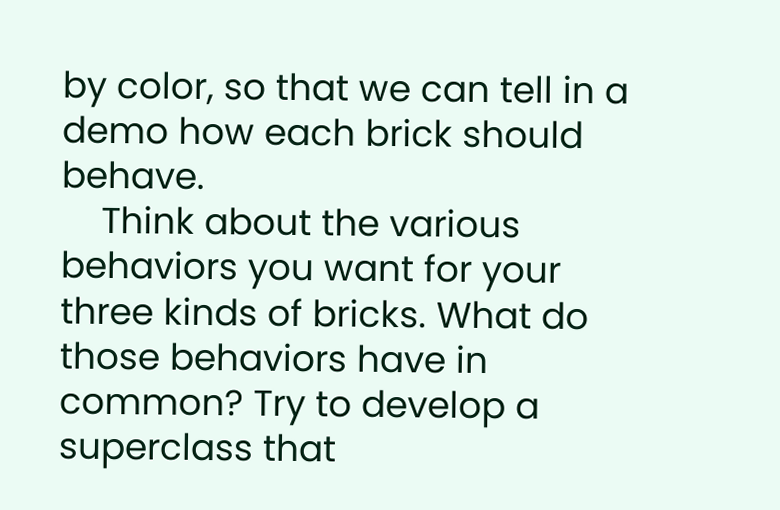by color, so that we can tell in a demo how each brick should behave.
    Think about the various behaviors you want for your three kinds of bricks. What do those behaviors have in common? Try to develop a superclass that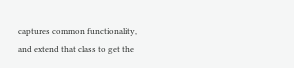captures common functionality, and extend that class to get the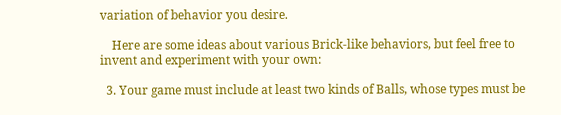variation of behavior you desire.

    Here are some ideas about various Brick-like behaviors, but feel free to invent and experiment with your own:

  3. Your game must include at least two kinds of Balls, whose types must be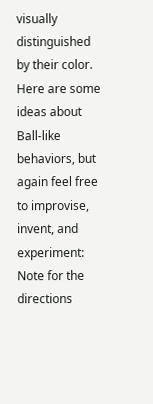visually distinguished by their color. Here are some ideas about Ball-like behaviors, but again feel free to improvise, invent, and experiment:
Note for the directions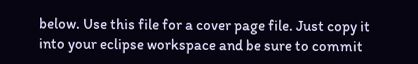below. Use this file for a cover page file. Just copy it into your eclipse workspace and be sure to commit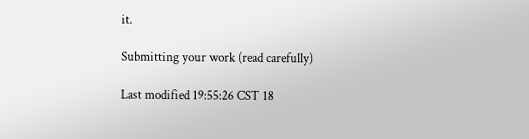it.

Submitting your work (read carefully)

Last modified 19:55:26 CST 18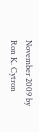November 2009 by Ron K. Cytron